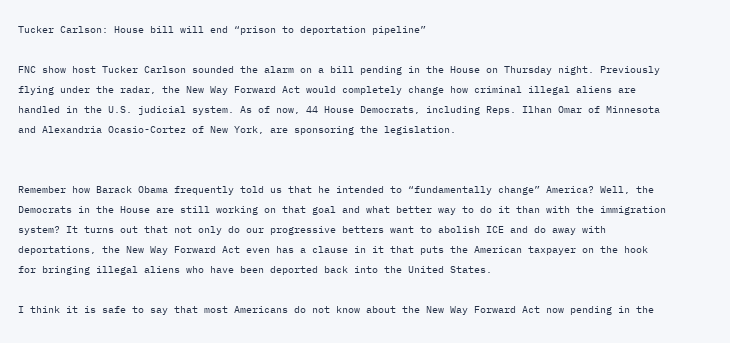Tucker Carlson: House bill will end “prison to deportation pipeline”

FNC show host Tucker Carlson sounded the alarm on a bill pending in the House on Thursday night. Previously flying under the radar, the New Way Forward Act would completely change how criminal illegal aliens are handled in the U.S. judicial system. As of now, 44 House Democrats, including Reps. Ilhan Omar of Minnesota and Alexandria Ocasio-Cortez of New York, are sponsoring the legislation.


Remember how Barack Obama frequently told us that he intended to “fundamentally change” America? Well, the Democrats in the House are still working on that goal and what better way to do it than with the immigration system? It turns out that not only do our progressive betters want to abolish ICE and do away with deportations, the New Way Forward Act even has a clause in it that puts the American taxpayer on the hook for bringing illegal aliens who have been deported back into the United States.

I think it is safe to say that most Americans do not know about the New Way Forward Act now pending in the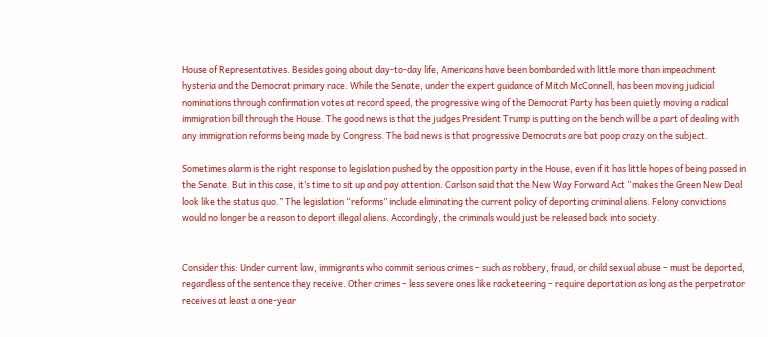House of Representatives. Besides going about day-to-day life, Americans have been bombarded with little more than impeachment hysteria and the Democrat primary race. While the Senate, under the expert guidance of Mitch McConnell, has been moving judicial nominations through confirmation votes at record speed, the progressive wing of the Democrat Party has been quietly moving a radical immigration bill through the House. The good news is that the judges President Trump is putting on the bench will be a part of dealing with any immigration reforms being made by Congress. The bad news is that progressive Democrats are bat poop crazy on the subject.

Sometimes alarm is the right response to legislation pushed by the opposition party in the House, even if it has little hopes of being passed in the Senate. But in this case, it’s time to sit up and pay attention. Carlson said that the New Way Forward Act “makes the Green New Deal look like the status quo.” The legislation “reforms” include eliminating the current policy of deporting criminal aliens. Felony convictions would no longer be a reason to deport illegal aliens. Accordingly, the criminals would just be released back into society.


Consider this: Under current law, immigrants who commit serious crimes – such as robbery, fraud, or child sexual abuse – must be deported, regardless of the sentence they receive. Other crimes – less severe ones like racketeering – require deportation as long as the perpetrator receives at least a one-year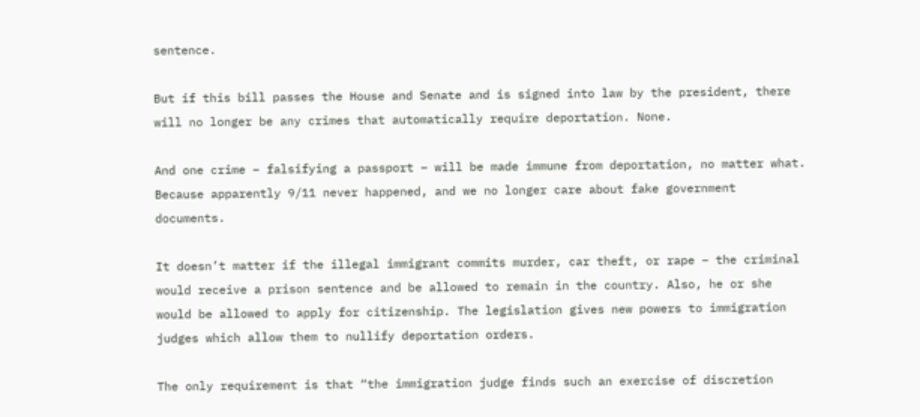sentence.

But if this bill passes the House and Senate and is signed into law by the president, there will no longer be any crimes that automatically require deportation. None.

And one crime – falsifying a passport – will be made immune from deportation, no matter what. Because apparently 9/11 never happened, and we no longer care about fake government documents.

It doesn’t matter if the illegal immigrant commits murder, car theft, or rape – the criminal would receive a prison sentence and be allowed to remain in the country. Also, he or she would be allowed to apply for citizenship. The legislation gives new powers to immigration judges which allow them to nullify deportation orders.

The only requirement is that “the immigration judge finds such an exercise of discretion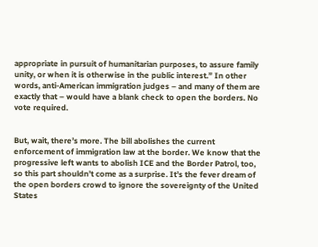appropriate in pursuit of humanitarian purposes, to assure family unity, or when it is otherwise in the public interest.” In other words, anti-American immigration judges – and many of them are exactly that – would have a blank check to open the borders. No vote required.


But, wait, there’s more. The bill abolishes the current enforcement of immigration law at the border. We know that the progressive left wants to abolish ICE and the Border Patrol, too, so this part shouldn’t come as a surprise. It’s the fever dream of the open borders crowd to ignore the sovereignty of the United States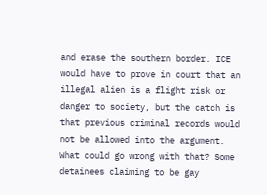and erase the southern border. ICE would have to prove in court that an illegal alien is a flight risk or danger to society, but the catch is that previous criminal records would not be allowed into the argument. What could go wrong with that? Some detainees claiming to be gay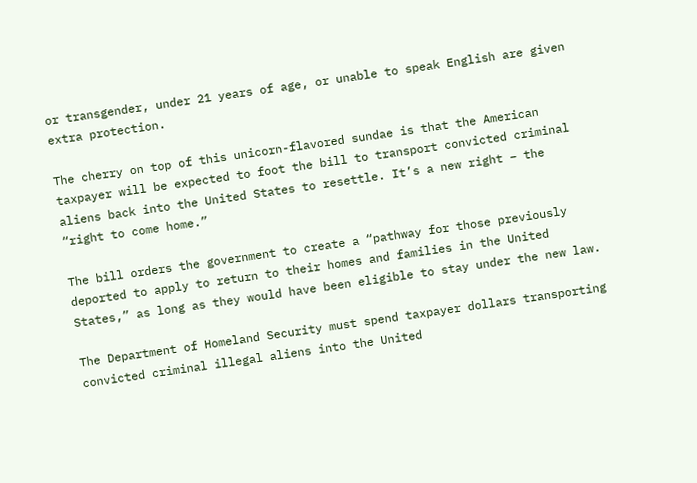or transgender, under 21 years of age, or unable to speak English are given extra protection.

The cherry on top of this unicorn-flavored sundae is that the American taxpayer will be expected to foot the bill to transport convicted criminal aliens back into the United States to resettle. It’s a new right – the “right to come home.”

The bill orders the government to create a “pathway for those previously deported to apply to return to their homes and families in the United States,” as long as they would have been eligible to stay under the new law.

The Department of Homeland Security must spend taxpayer dollars transporting convicted criminal illegal aliens into the United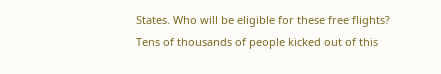States. Who will be eligible for these free flights? Tens of thousands of people kicked out of this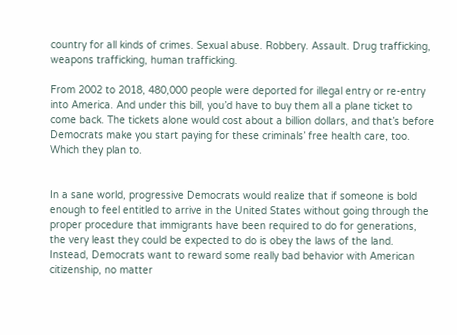country for all kinds of crimes. Sexual abuse. Robbery. Assault. Drug trafficking, weapons trafficking, human trafficking.

From 2002 to 2018, 480,000 people were deported for illegal entry or re-entry into America. And under this bill, you’d have to buy them all a plane ticket to come back. The tickets alone would cost about a billion dollars, and that’s before Democrats make you start paying for these criminals’ free health care, too. Which they plan to.


In a sane world, progressive Democrats would realize that if someone is bold enough to feel entitled to arrive in the United States without going through the proper procedure that immigrants have been required to do for generations, the very least they could be expected to do is obey the laws of the land. Instead, Democrats want to reward some really bad behavior with American citizenship, no matter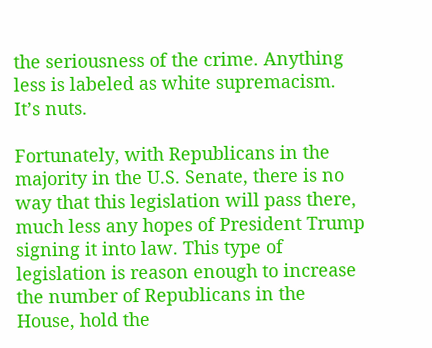the seriousness of the crime. Anything less is labeled as white supremacism. It’s nuts.

Fortunately, with Republicans in the majority in the U.S. Senate, there is no way that this legislation will pass there, much less any hopes of President Trump signing it into law. This type of legislation is reason enough to increase the number of Republicans in the House, hold the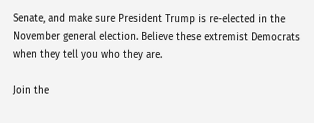Senate, and make sure President Trump is re-elected in the November general election. Believe these extremist Democrats when they tell you who they are.

Join the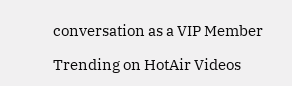conversation as a VIP Member

Trending on HotAir Videos